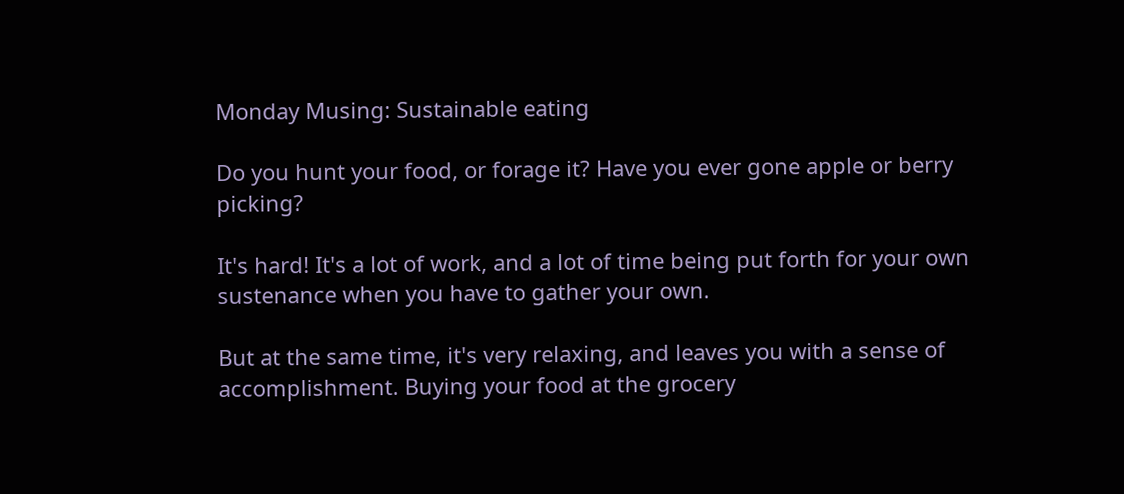Monday Musing: Sustainable eating

Do you hunt your food, or forage it? Have you ever gone apple or berry picking?

It's hard! It's a lot of work, and a lot of time being put forth for your own sustenance when you have to gather your own.

But at the same time, it's very relaxing, and leaves you with a sense of accomplishment. Buying your food at the grocery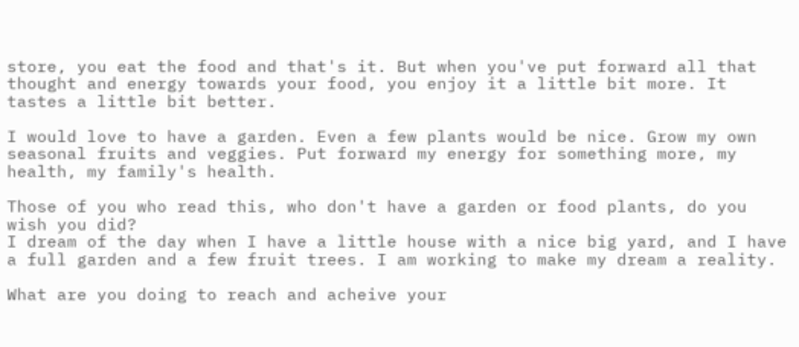store, you eat the food and that's it. But when you've put forward all that thought and energy towards your food, you enjoy it a little bit more. It tastes a little bit better.

I would love to have a garden. Even a few plants would be nice. Grow my own seasonal fruits and veggies. Put forward my energy for something more, my health, my family's health.

Those of you who read this, who don't have a garden or food plants, do you wish you did?
I dream of the day when I have a little house with a nice big yard, and I have a full garden and a few fruit trees. I am working to make my dream a reality.

What are you doing to reach and acheive your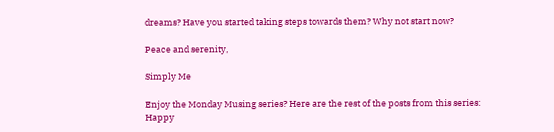dreams? Have you started taking steps towards them? Why not start now?

Peace and serenity,

Simply Me

Enjoy the Monday Musing series? Here are the rest of the posts from this series:
Happy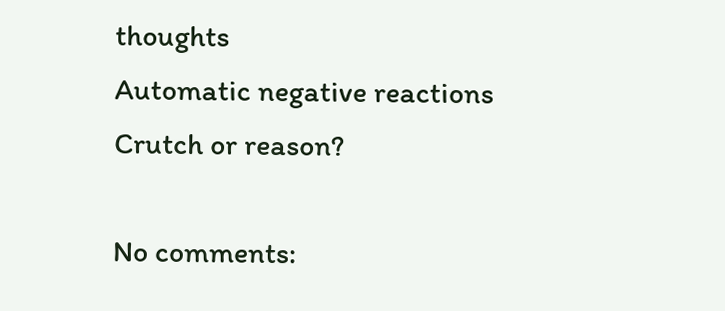thoughts
Automatic negative reactions
Crutch or reason?

No comments: